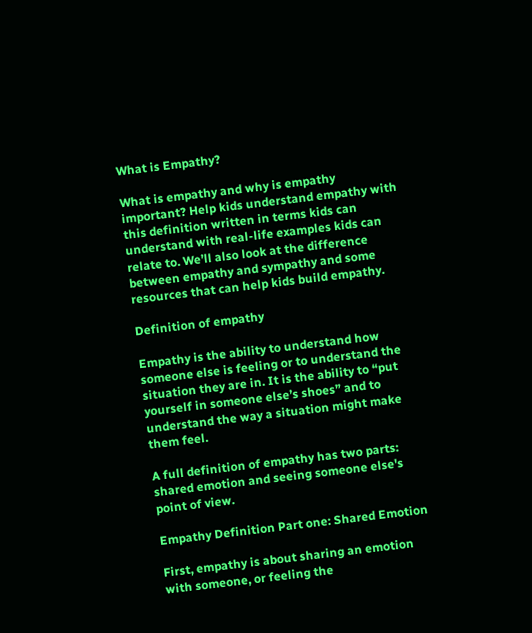What is Empathy?

What is empathy and why is empathy important? Help kids understand empathy with this definition written in terms kids can understand with real-life examples kids can relate to. We’ll also look at the difference between empathy and sympathy and some resources that can help kids build empathy.

Definition of empathy

Empathy is the ability to understand how someone else is feeling or to understand the situation they are in. It is the ability to “put yourself in someone else’s shoes” and to understand the way a situation might make them feel.

A full definition of empathy has two parts: shared emotion and seeing someone else's point of view.

Empathy Definition Part one: Shared Emotion

First, empathy is about sharing an emotion with someone, or feeling the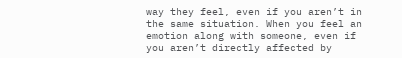way they feel, even if you aren’t in the same situation. When you feel an emotion along with someone, even if you aren’t directly affected by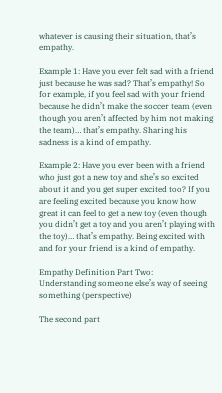whatever is causing their situation, that’s empathy.

Example 1: Have you ever felt sad with a friend just because he was sad? That’s empathy! So for example, if you feel sad with your friend because he didn’t make the soccer team (even though you aren’t affected by him not making the team)… that’s empathy. Sharing his sadness is a kind of empathy.

Example 2: Have you ever been with a friend who just got a new toy and she’s so excited about it and you get super excited too? If you are feeling excited because you know how great it can feel to get a new toy (even though you didn’t get a toy and you aren’t playing with the toy)… that’s empathy. Being excited with and for your friend is a kind of empathy.

Empathy Definition Part Two:
Understanding someone else’s way of seeing something (perspective)

The second part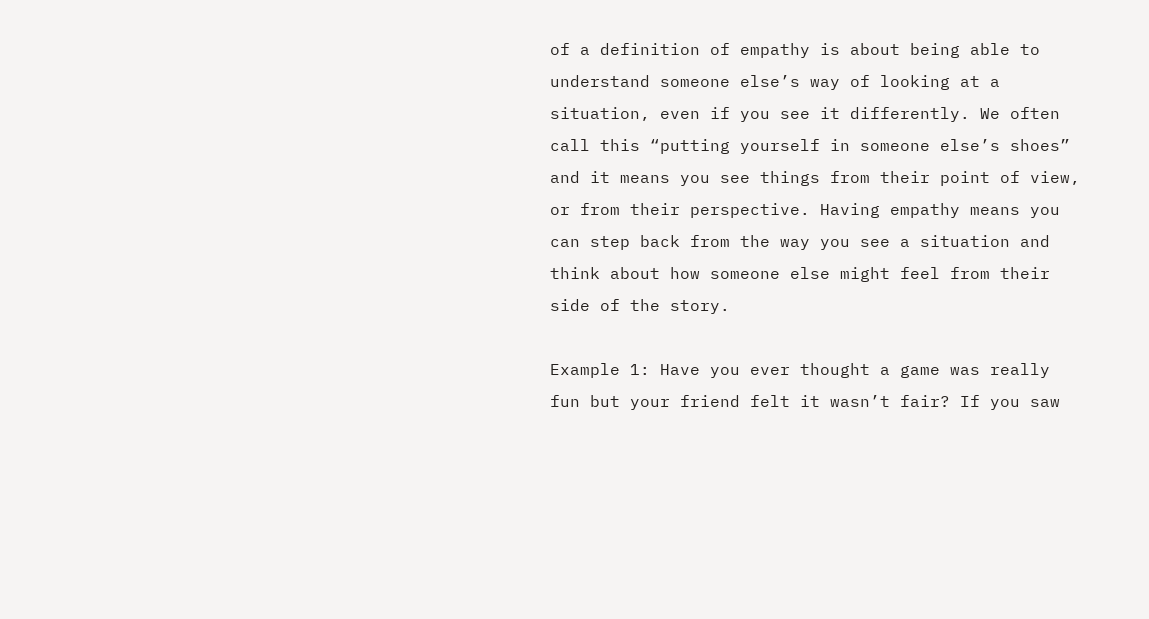of a definition of empathy is about being able to understand someone else’s way of looking at a situation, even if you see it differently. We often call this “putting yourself in someone else’s shoes” and it means you see things from their point of view, or from their perspective. Having empathy means you can step back from the way you see a situation and think about how someone else might feel from their side of the story.

Example 1: Have you ever thought a game was really fun but your friend felt it wasn’t fair? If you saw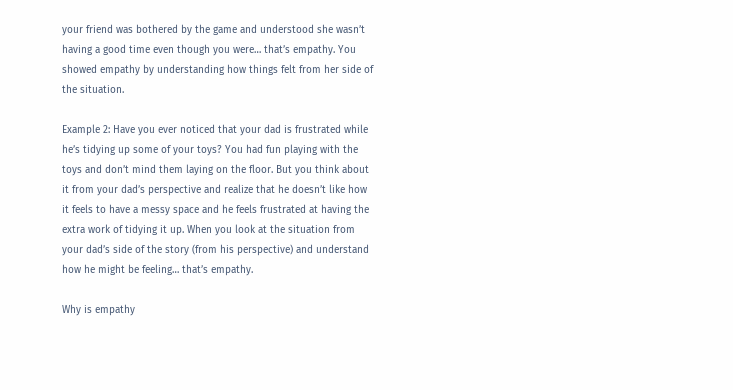your friend was bothered by the game and understood she wasn’t having a good time even though you were… that’s empathy. You showed empathy by understanding how things felt from her side of the situation.

Example 2: Have you ever noticed that your dad is frustrated while he’s tidying up some of your toys? You had fun playing with the toys and don’t mind them laying on the floor. But you think about it from your dad’s perspective and realize that he doesn’t like how it feels to have a messy space and he feels frustrated at having the extra work of tidying it up. When you look at the situation from your dad’s side of the story (from his perspective) and understand how he might be feeling… that’s empathy.

Why is empathy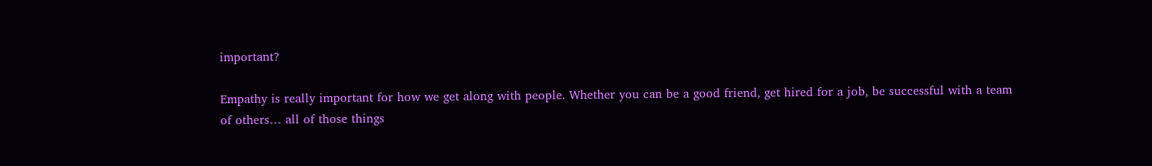important?

Empathy is really important for how we get along with people. Whether you can be a good friend, get hired for a job, be successful with a team of others… all of those things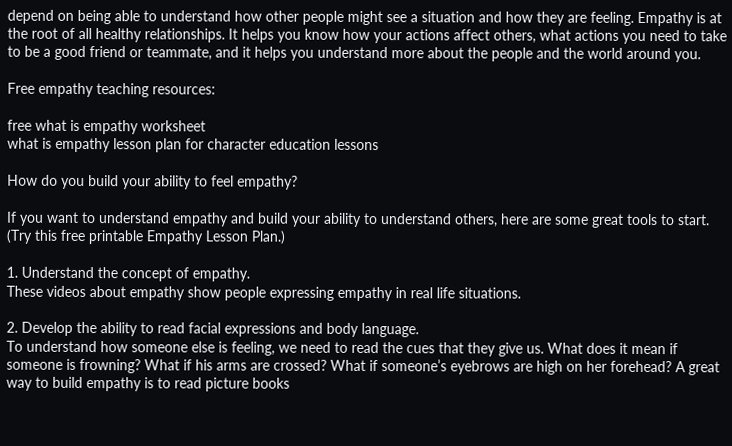depend on being able to understand how other people might see a situation and how they are feeling. Empathy is at the root of all healthy relationships. It helps you know how your actions affect others, what actions you need to take to be a good friend or teammate, and it helps you understand more about the people and the world around you.

Free empathy teaching resources:

free what is empathy worksheet
what is empathy lesson plan for character education lessons

How do you build your ability to feel empathy?

If you want to understand empathy and build your ability to understand others, here are some great tools to start. (Try this free printable Empathy Lesson Plan.)

1. Understand the concept of empathy.
These videos about empathy show people expressing empathy in real life situations.

2. Develop the ability to read facial expressions and body language.
To understand how someone else is feeling, we need to read the cues that they give us. What does it mean if someone is frowning? What if his arms are crossed? What if someone’s eyebrows are high on her forehead? A great way to build empathy is to read picture books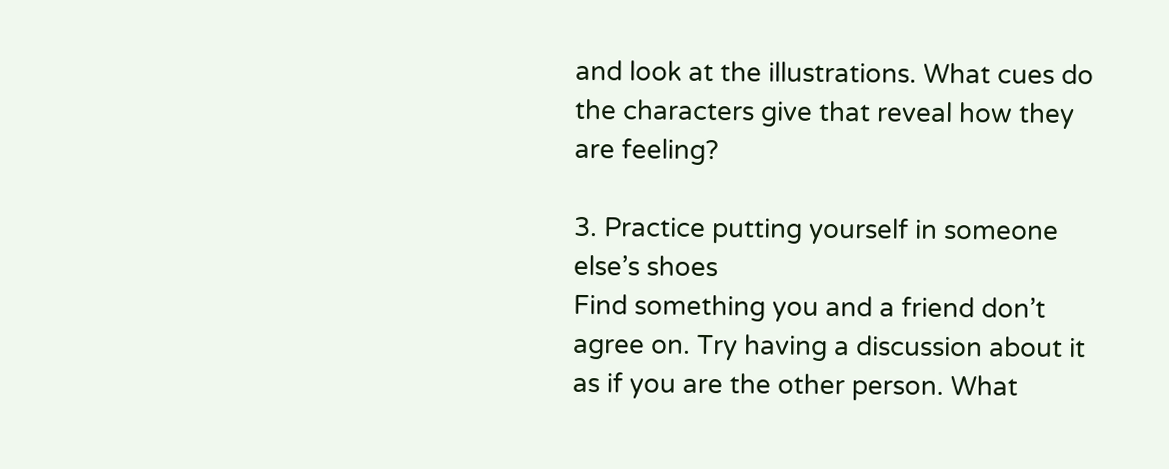and look at the illustrations. What cues do the characters give that reveal how they are feeling?

3. Practice putting yourself in someone else’s shoes
Find something you and a friend don’t agree on. Try having a discussion about it as if you are the other person. What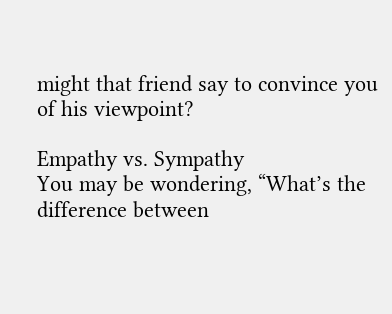might that friend say to convince you of his viewpoint?

Empathy vs. Sympathy
You may be wondering, “What’s the difference between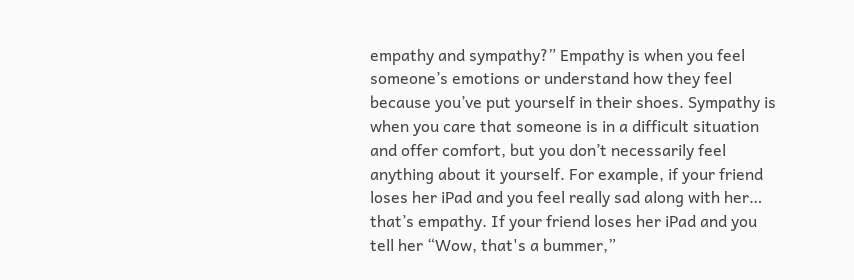empathy and sympathy?” Empathy is when you feel someone’s emotions or understand how they feel because you’ve put yourself in their shoes. Sympathy is when you care that someone is in a difficult situation and offer comfort, but you don’t necessarily feel anything about it yourself. For example, if your friend loses her iPad and you feel really sad along with her… that’s empathy. If your friend loses her iPad and you tell her “Wow, that's a bummer,”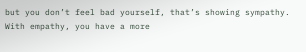but you don’t feel bad yourself, that’s showing sympathy. With empathy, you have a more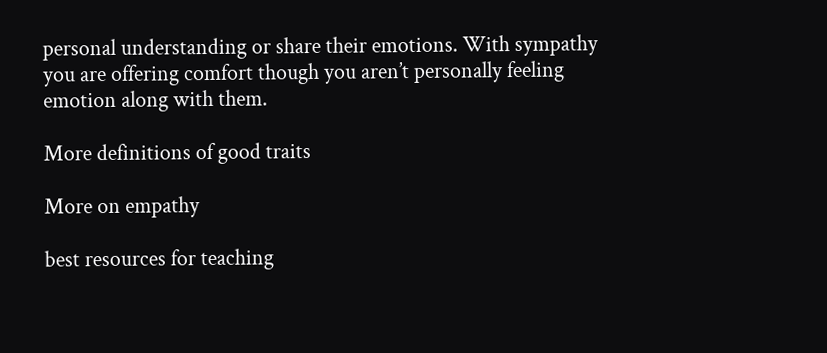personal understanding or share their emotions. With sympathy you are offering comfort though you aren’t personally feeling emotion along with them.

More definitions of good traits

More on empathy

best resources for teaching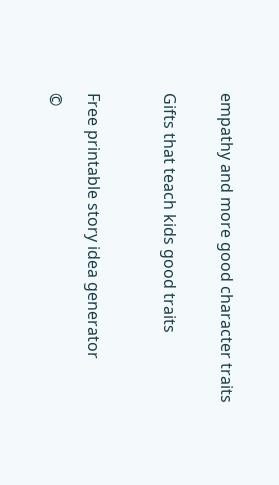empathy and more good character traits


Gifts that teach kids good traits



Free printable story idea generator

©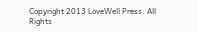Copyright 2013 LoveWell Press. All Rights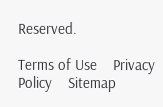Reserved.

Terms of Use    Privacy Policy    Sitemap